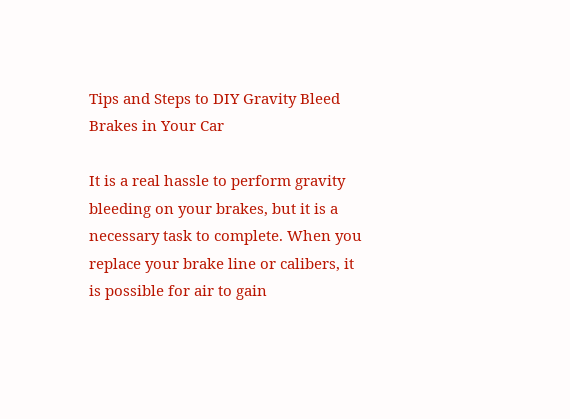Tips and Steps to DIY Gravity Bleed Brakes in Your Car

It is a real hassle to perform gravity bleeding on your brakes, but it is a necessary task to complete. When you replace your brake line or calibers, it is possible for air to gain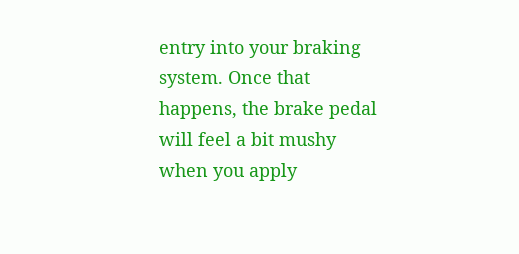entry into your braking system. Once that happens, the brake pedal will feel a bit mushy when you apply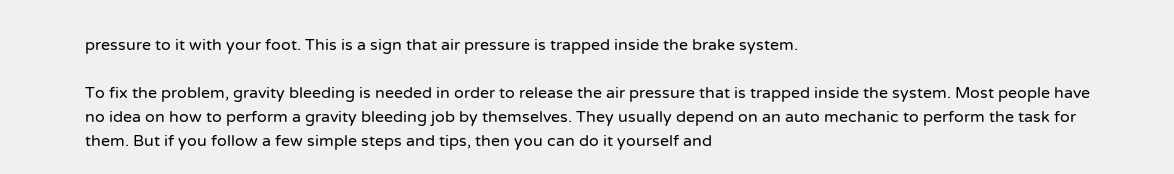pressure to it with your foot. This is a sign that air pressure is trapped inside the brake system.

To fix the problem, gravity bleeding is needed in order to release the air pressure that is trapped inside the system. Most people have no idea on how to perform a gravity bleeding job by themselves. They usually depend on an auto mechanic to perform the task for them. But if you follow a few simple steps and tips, then you can do it yourself and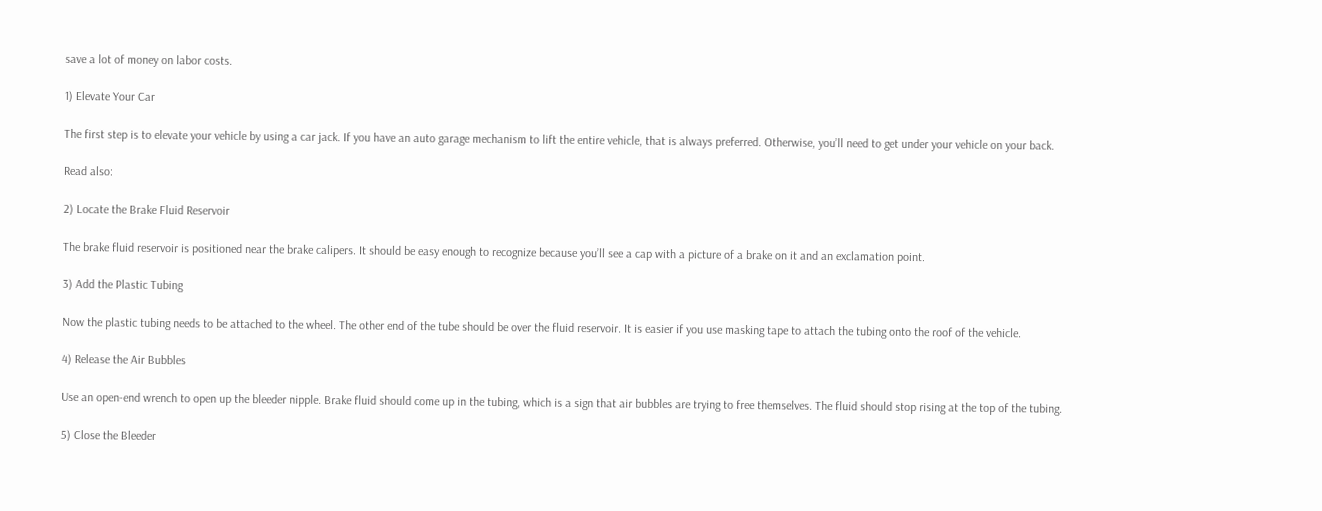save a lot of money on labor costs.

1) Elevate Your Car

The first step is to elevate your vehicle by using a car jack. If you have an auto garage mechanism to lift the entire vehicle, that is always preferred. Otherwise, you’ll need to get under your vehicle on your back.

Read also:

2) Locate the Brake Fluid Reservoir

The brake fluid reservoir is positioned near the brake calipers. It should be easy enough to recognize because you’ll see a cap with a picture of a brake on it and an exclamation point.

3) Add the Plastic Tubing

Now the plastic tubing needs to be attached to the wheel. The other end of the tube should be over the fluid reservoir. It is easier if you use masking tape to attach the tubing onto the roof of the vehicle.

4) Release the Air Bubbles

Use an open-end wrench to open up the bleeder nipple. Brake fluid should come up in the tubing, which is a sign that air bubbles are trying to free themselves. The fluid should stop rising at the top of the tubing.

5) Close the Bleeder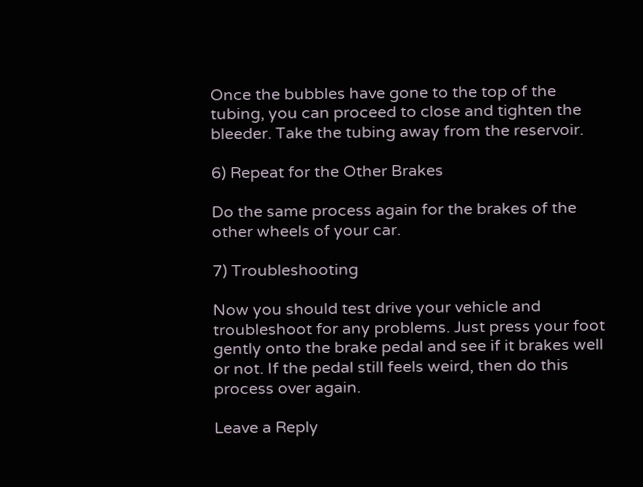Once the bubbles have gone to the top of the tubing, you can proceed to close and tighten the bleeder. Take the tubing away from the reservoir.

6) Repeat for the Other Brakes

Do the same process again for the brakes of the other wheels of your car.

7) Troubleshooting

Now you should test drive your vehicle and troubleshoot for any problems. Just press your foot gently onto the brake pedal and see if it brakes well or not. If the pedal still feels weird, then do this process over again.

Leave a Reply